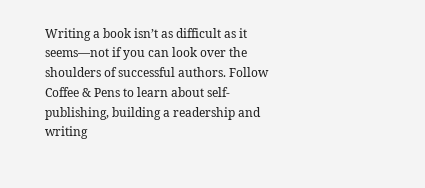Writing a book isn’t as difficult as it seems—not if you can look over the shoulders of successful authors. Follow Coffee & Pens to learn about self-publishing, building a readership and writing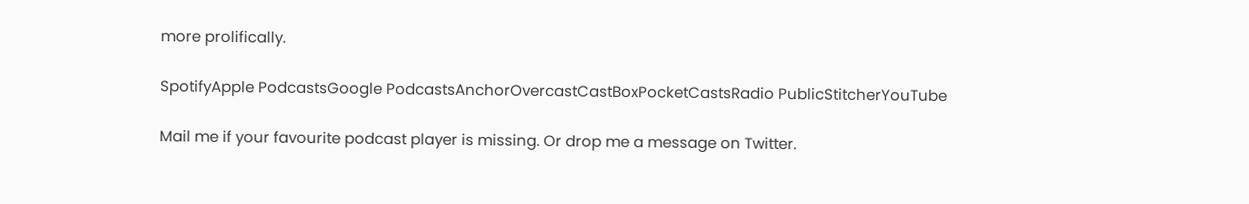more prolifically.

SpotifyApple PodcastsGoogle PodcastsAnchorOvercastCastBoxPocketCastsRadio PublicStitcherYouTube

Mail me if your favourite podcast player is missing. Or drop me a message on Twitter.